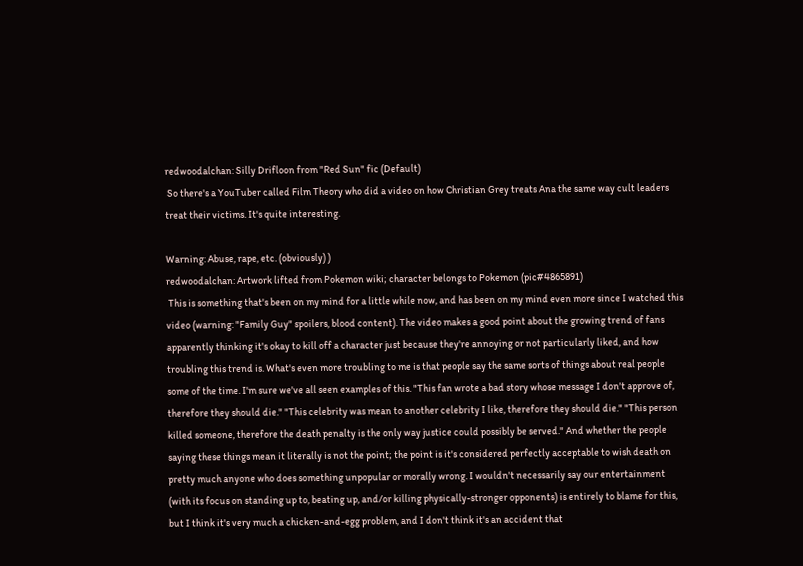redwoodalchan: Silly Drifloon from "Red Sun" fic (Default)
 So there's a YouTuber called Film Theory who did a video on how Christian Grey treats Ana the same way cult leaders treat their victims. It's quite interesting.

Warning: Abuse, rape, etc. (obviously) )
redwoodalchan: Artwork lifted from Pokemon wiki; character belongs to Pokemon (pic#4865891)
 This is something that's been on my mind for a little while now, and has been on my mind even more since I watched this video (warning: "Family Guy" spoilers, blood content). The video makes a good point about the growing trend of fans apparently thinking it's okay to kill off a character just because they're annoying or not particularly liked, and how troubling this trend is. What's even more troubling to me is that people say the same sorts of things about real people some of the time. I'm sure we've all seen examples of this. "This fan wrote a bad story whose message I don't approve of, therefore they should die." "This celebrity was mean to another celebrity I like, therefore they should die." "This person killed someone, therefore the death penalty is the only way justice could possibly be served." And whether the people saying these things mean it literally is not the point; the point is it's considered perfectly acceptable to wish death on pretty much anyone who does something unpopular or morally wrong. I wouldn't necessarily say our entertainment (with its focus on standing up to, beating up, and/or killing physically-stronger opponents) is entirely to blame for this, but I think it's very much a chicken-and-egg problem, and I don't think it's an accident that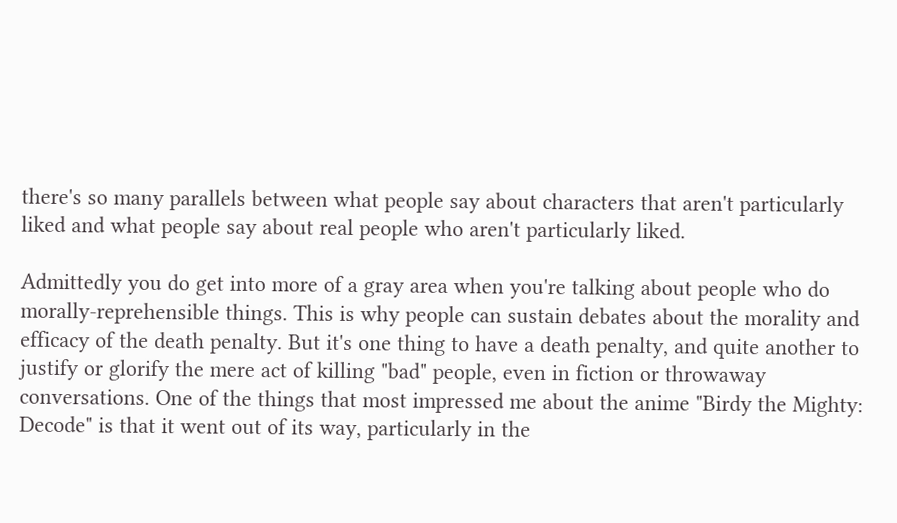there's so many parallels between what people say about characters that aren't particularly liked and what people say about real people who aren't particularly liked.

Admittedly you do get into more of a gray area when you're talking about people who do morally-reprehensible things. This is why people can sustain debates about the morality and efficacy of the death penalty. But it's one thing to have a death penalty, and quite another to justify or glorify the mere act of killing "bad" people, even in fiction or throwaway conversations. One of the things that most impressed me about the anime "Birdy the Mighty: Decode" is that it went out of its way, particularly in the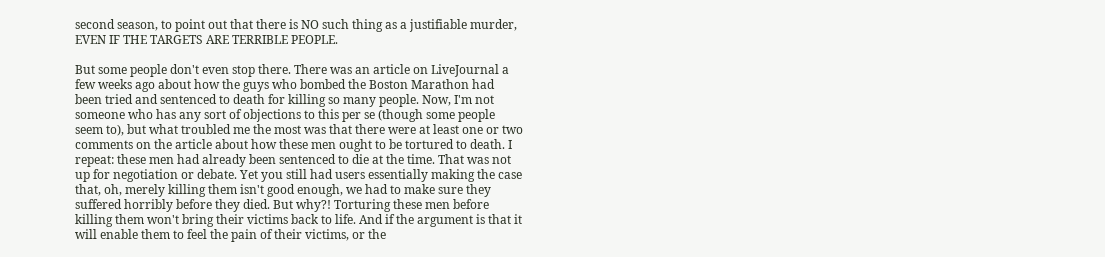second season, to point out that there is NO such thing as a justifiable murder, EVEN IF THE TARGETS ARE TERRIBLE PEOPLE.

But some people don't even stop there. There was an article on LiveJournal a few weeks ago about how the guys who bombed the Boston Marathon had been tried and sentenced to death for killing so many people. Now, I'm not someone who has any sort of objections to this per se (though some people seem to), but what troubled me the most was that there were at least one or two comments on the article about how these men ought to be tortured to death. I repeat: these men had already been sentenced to die at the time. That was not up for negotiation or debate. Yet you still had users essentially making the case that, oh, merely killing them isn't good enough, we had to make sure they suffered horribly before they died. But why?! Torturing these men before killing them won't bring their victims back to life. And if the argument is that it will enable them to feel the pain of their victims, or the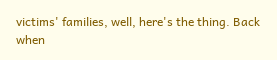victims' families, well, here's the thing. Back when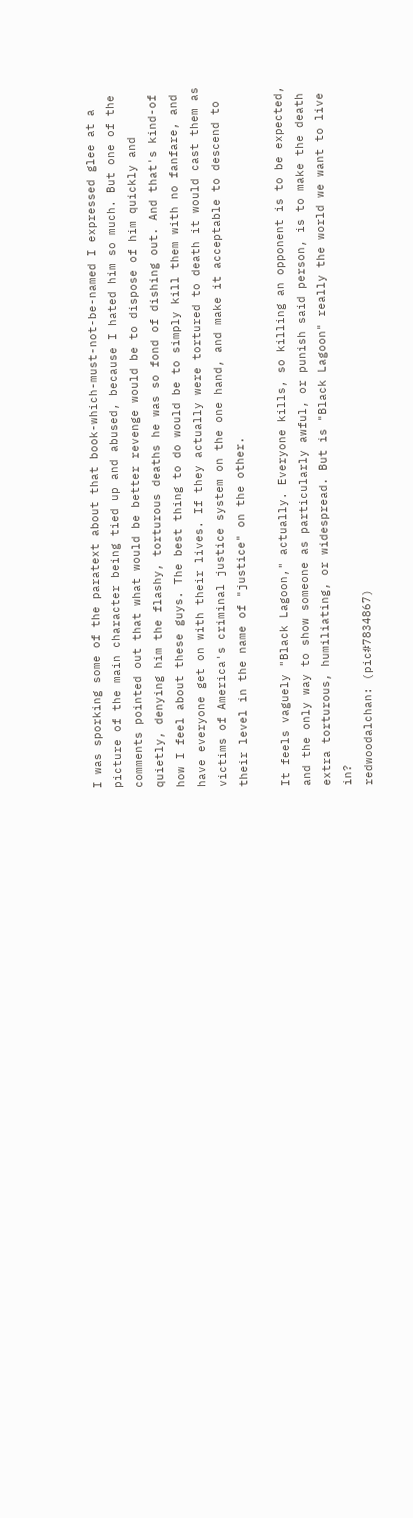I was sporking some of the paratext about that book-which-must-not-be-named I expressed glee at a picture of the main character being tied up and abused, because I hated him so much. But one of the comments pointed out that what would be better revenge would be to dispose of him quickly and quietly, denying him the flashy, torturous deaths he was so fond of dishing out. And that's kind-of how I feel about these guys. The best thing to do would be to simply kill them with no fanfare, and have everyone get on with their lives. If they actually were tortured to death it would cast them as victims of America's criminal justice system on the one hand, and make it acceptable to descend to their level in the name of "justice" on the other.

It feels vaguely "Black Lagoon," actually. Everyone kills, so killing an opponent is to be expected, and the only way to show someone as particularly awful, or punish said person, is to make the death extra torturous, humiliating, or widespread. But is "Black Lagoon" really the world we want to live in?
redwoodalchan: (pic#7834867)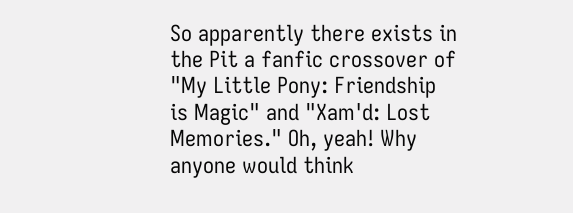So apparently there exists in the Pit a fanfic crossover of "My Little Pony: Friendship is Magic" and "Xam'd: Lost Memories." Oh, yeah! Why anyone would think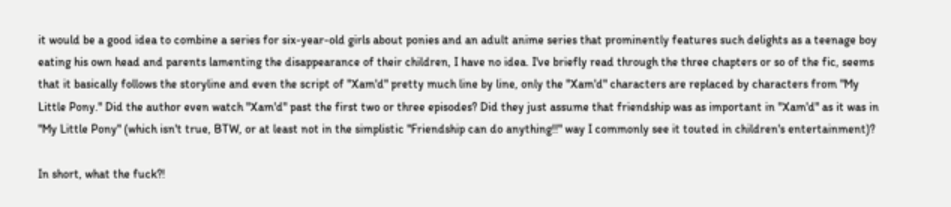it would be a good idea to combine a series for six-year-old girls about ponies and an adult anime series that prominently features such delights as a teenage boy eating his own head and parents lamenting the disappearance of their children, I have no idea. I've briefly read through the three chapters or so of the fic, seems that it basically follows the storyline and even the script of "Xam'd" pretty much line by line, only the "Xam'd" characters are replaced by characters from "My Little Pony." Did the author even watch "Xam'd" past the first two or three episodes? Did they just assume that friendship was as important in "Xam'd" as it was in "My Little Pony" (which isn't true, BTW, or at least not in the simplistic "Friendship can do anything!!" way I commonly see it touted in children's entertainment)?

In short, what the fuck?!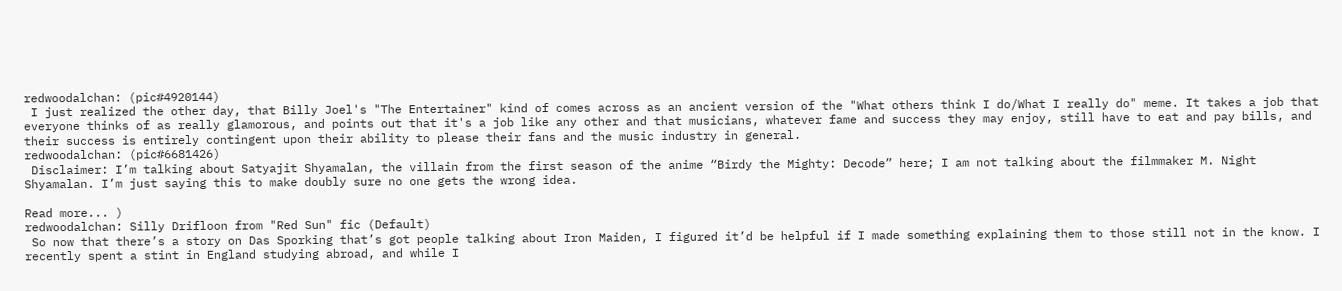redwoodalchan: (pic#4920144)
 I just realized the other day, that Billy Joel's "The Entertainer" kind of comes across as an ancient version of the "What others think I do/What I really do" meme. It takes a job that everyone thinks of as really glamorous, and points out that it's a job like any other and that musicians, whatever fame and success they may enjoy, still have to eat and pay bills, and their success is entirely contingent upon their ability to please their fans and the music industry in general.
redwoodalchan: (pic#6681426)
 Disclaimer: I’m talking about Satyajit Shyamalan, the villain from the first season of the anime “Birdy the Mighty: Decode” here; I am not talking about the filmmaker M. Night Shyamalan. I’m just saying this to make doubly sure no one gets the wrong idea.

Read more... )
redwoodalchan: Silly Drifloon from "Red Sun" fic (Default)
 So now that there’s a story on Das Sporking that’s got people talking about Iron Maiden, I figured it’d be helpful if I made something explaining them to those still not in the know. I recently spent a stint in England studying abroad, and while I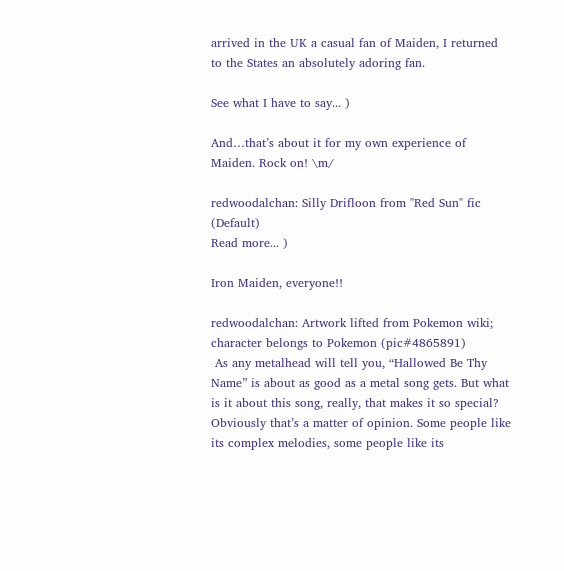arrived in the UK a casual fan of Maiden, I returned to the States an absolutely adoring fan.

See what I have to say... )

And…that’s about it for my own experience of Maiden. Rock on! \m/

redwoodalchan: Silly Drifloon from "Red Sun" fic (Default)
Read more... )

Iron Maiden, everyone!!

redwoodalchan: Artwork lifted from Pokemon wiki; character belongs to Pokemon (pic#4865891)
 As any metalhead will tell you, “Hallowed Be Thy Name” is about as good as a metal song gets. But what is it about this song, really, that makes it so special? Obviously that’s a matter of opinion. Some people like its complex melodies, some people like its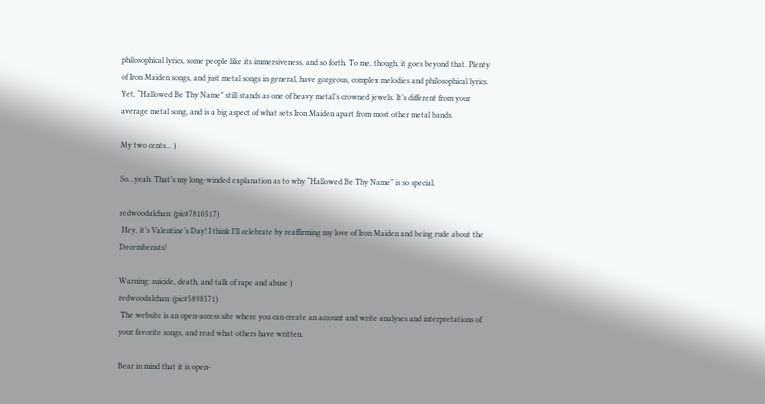philosophical lyrics, some people like its immersiveness, and so forth. To me, though, it goes beyond that. Plenty of Iron Maiden songs, and just metal songs in general, have gorgeous, complex melodies and philosophical lyrics. Yet, “Hallowed Be Thy Name” still stands as one of heavy metal’s crowned jewels. It’s different from your average metal song, and is a big aspect of what sets Iron Maiden apart from most other metal bands.

My two cents... )

So…yeah. That’s my long-winded explanation as to why “Hallowed Be Thy Name” is so special.

redwoodalchan: (pic#7810517)
 Hey, it’s Valentine’s Day! I think I’ll celebrate by reaffirming my love of Iron Maiden and being rude about the Decemberists!

Warning: suicide, death, and talk of rape and abuse )
redwoodalchan: (pic#5898571)
 The website is an open-access site where you can create an account and write analyses and interpretations of your favorite songs, and read what others have written.

Bear in mind that it is open-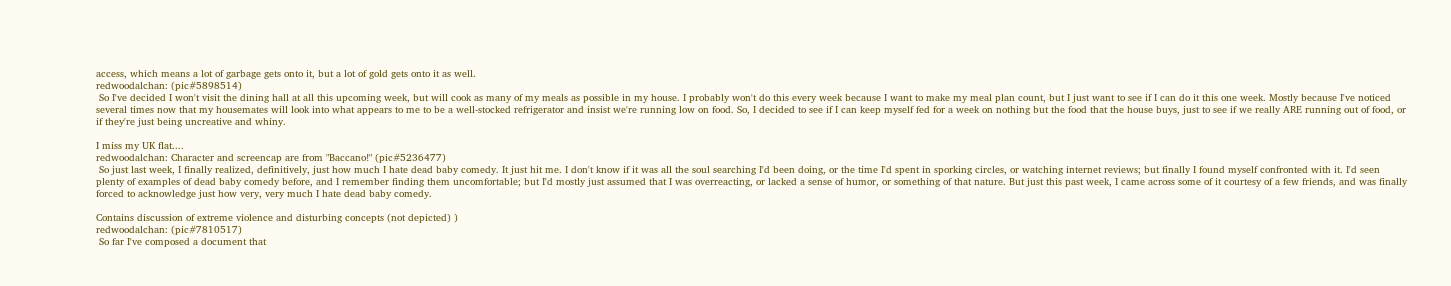access, which means a lot of garbage gets onto it, but a lot of gold gets onto it as well.
redwoodalchan: (pic#5898514)
 So I've decided I won't visit the dining hall at all this upcoming week, but will cook as many of my meals as possible in my house. I probably won't do this every week because I want to make my meal plan count, but I just want to see if I can do it this one week. Mostly because I've noticed several times now that my housemates will look into what appears to me to be a well-stocked refrigerator and insist we're running low on food. So, I decided to see if I can keep myself fed for a week on nothing but the food that the house buys, just to see if we really ARE running out of food, or if they're just being uncreative and whiny.

I miss my UK flat....
redwoodalchan: Character and screencap are from "Baccano!" (pic#5236477)
 So just last week, I finally realized, definitively, just how much I hate dead baby comedy. It just hit me. I don't know if it was all the soul searching I'd been doing, or the time I'd spent in sporking circles, or watching internet reviews; but finally I found myself confronted with it. I'd seen plenty of examples of dead baby comedy before, and I remember finding them uncomfortable; but I'd mostly just assumed that I was overreacting, or lacked a sense of humor, or something of that nature. But just this past week, I came across some of it courtesy of a few friends, and was finally forced to acknowledge just how very, very much I hate dead baby comedy.

Contains discussion of extreme violence and disturbing concepts (not depicted) )
redwoodalchan: (pic#7810517)
 So far I've composed a document that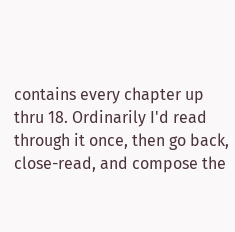contains every chapter up thru 18. Ordinarily I'd read through it once, then go back, close-read, and compose the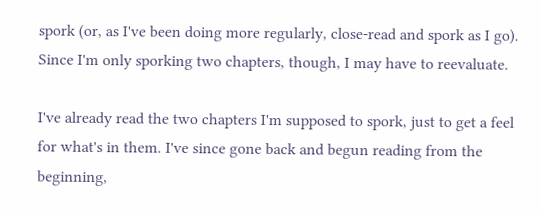spork (or, as I've been doing more regularly, close-read and spork as I go). Since I'm only sporking two chapters, though, I may have to reevaluate.

I've already read the two chapters I'm supposed to spork, just to get a feel for what's in them. I've since gone back and begun reading from the beginning,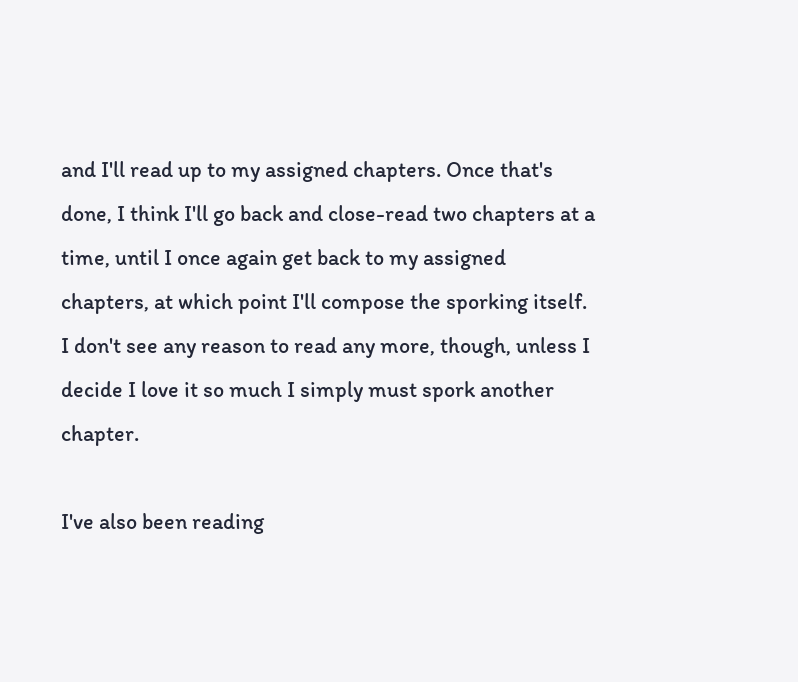and I'll read up to my assigned chapters. Once that's done, I think I'll go back and close-read two chapters at a time, until I once again get back to my assigned chapters, at which point I'll compose the sporking itself. I don't see any reason to read any more, though, unless I decide I love it so much I simply must spork another chapter.

I've also been reading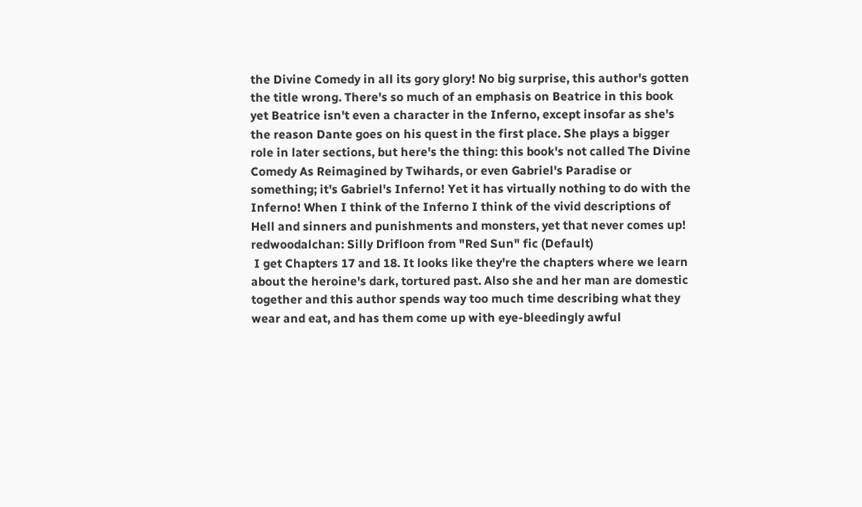the Divine Comedy in all its gory glory! No big surprise, this author's gotten the title wrong. There's so much of an emphasis on Beatrice in this book yet Beatrice isn't even a character in the Inferno, except insofar as she's the reason Dante goes on his quest in the first place. She plays a bigger role in later sections, but here's the thing: this book's not called The Divine Comedy As Reimagined by Twihards, or even Gabriel's Paradise or something; it's Gabriel's Inferno! Yet it has virtually nothing to do with the Inferno! When I think of the Inferno I think of the vivid descriptions of Hell and sinners and punishments and monsters, yet that never comes up!
redwoodalchan: Silly Drifloon from "Red Sun" fic (Default)
 I get Chapters 17 and 18. It looks like they're the chapters where we learn about the heroine's dark, tortured past. Also she and her man are domestic together and this author spends way too much time describing what they wear and eat, and has them come up with eye-bleedingly awful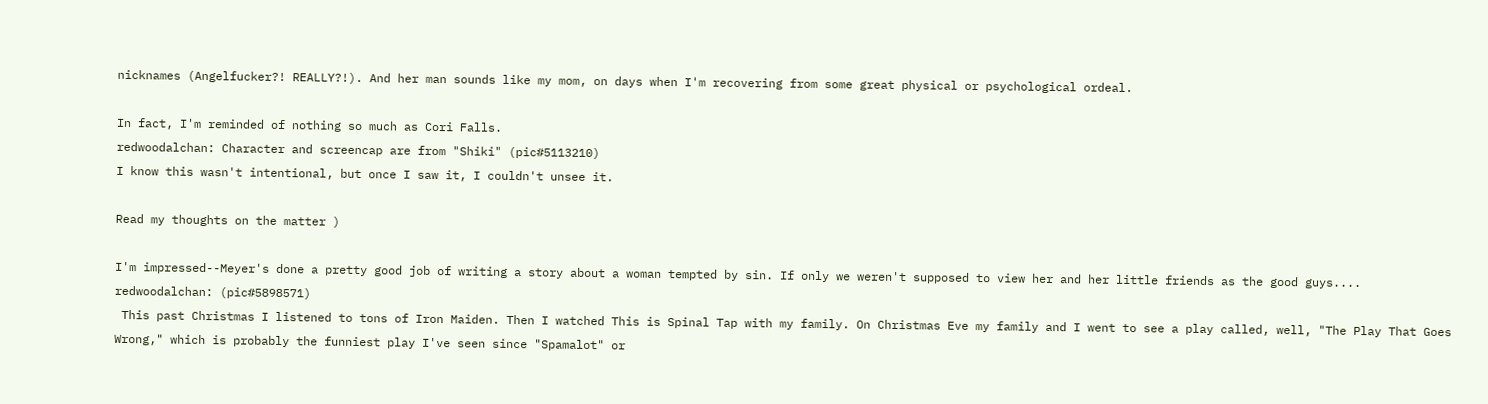nicknames (Angelfucker?! REALLY?!). And her man sounds like my mom, on days when I'm recovering from some great physical or psychological ordeal.

In fact, I'm reminded of nothing so much as Cori Falls.
redwoodalchan: Character and screencap are from "Shiki" (pic#5113210)
I know this wasn't intentional, but once I saw it, I couldn't unsee it.

Read my thoughts on the matter )

I'm impressed--Meyer's done a pretty good job of writing a story about a woman tempted by sin. If only we weren't supposed to view her and her little friends as the good guys....
redwoodalchan: (pic#5898571)
 This past Christmas I listened to tons of Iron Maiden. Then I watched This is Spinal Tap with my family. On Christmas Eve my family and I went to see a play called, well, "The Play That Goes Wrong," which is probably the funniest play I've seen since "Spamalot" or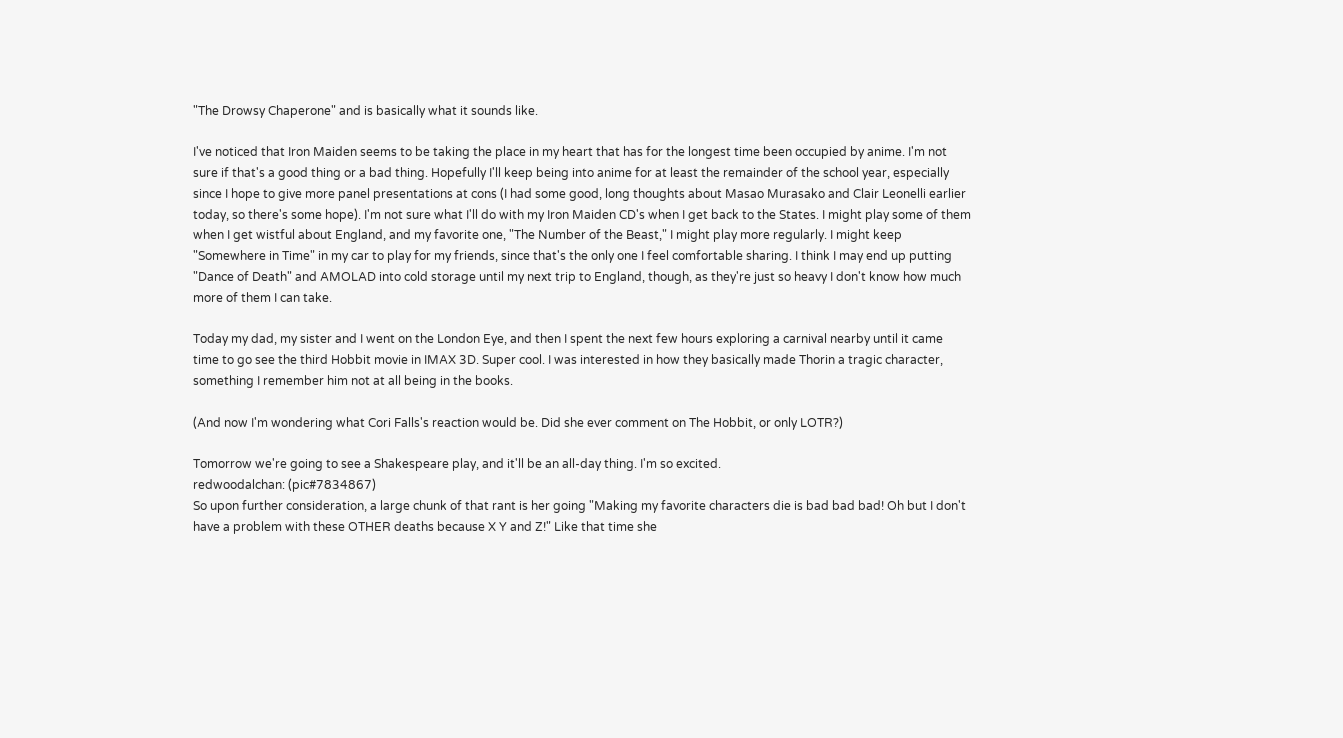"The Drowsy Chaperone" and is basically what it sounds like.

I've noticed that Iron Maiden seems to be taking the place in my heart that has for the longest time been occupied by anime. I'm not sure if that's a good thing or a bad thing. Hopefully I'll keep being into anime for at least the remainder of the school year, especially since I hope to give more panel presentations at cons (I had some good, long thoughts about Masao Murasako and Clair Leonelli earlier today, so there's some hope). I'm not sure what I'll do with my Iron Maiden CD's when I get back to the States. I might play some of them when I get wistful about England, and my favorite one, "The Number of the Beast," I might play more regularly. I might keep "Somewhere in Time" in my car to play for my friends, since that's the only one I feel comfortable sharing. I think I may end up putting "Dance of Death" and AMOLAD into cold storage until my next trip to England, though, as they're just so heavy I don't know how much more of them I can take.

Today my dad, my sister and I went on the London Eye, and then I spent the next few hours exploring a carnival nearby until it came time to go see the third Hobbit movie in IMAX 3D. Super cool. I was interested in how they basically made Thorin a tragic character, something I remember him not at all being in the books.

(And now I'm wondering what Cori Falls's reaction would be. Did she ever comment on The Hobbit, or only LOTR?)

Tomorrow we're going to see a Shakespeare play, and it'll be an all-day thing. I'm so excited.
redwoodalchan: (pic#7834867)
So upon further consideration, a large chunk of that rant is her going "Making my favorite characters die is bad bad bad! Oh but I don't have a problem with these OTHER deaths because X Y and Z!" Like that time she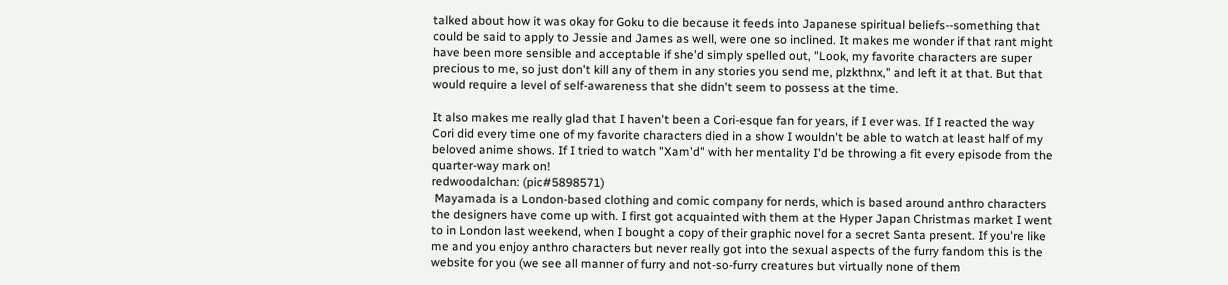talked about how it was okay for Goku to die because it feeds into Japanese spiritual beliefs--something that could be said to apply to Jessie and James as well, were one so inclined. It makes me wonder if that rant might have been more sensible and acceptable if she'd simply spelled out, "Look, my favorite characters are super precious to me, so just don't kill any of them in any stories you send me, plzkthnx," and left it at that. But that would require a level of self-awareness that she didn't seem to possess at the time.

It also makes me really glad that I haven't been a Cori-esque fan for years, if I ever was. If I reacted the way Cori did every time one of my favorite characters died in a show I wouldn't be able to watch at least half of my beloved anime shows. If I tried to watch "Xam'd" with her mentality I'd be throwing a fit every episode from the quarter-way mark on!
redwoodalchan: (pic#5898571)
 Mayamada is a London-based clothing and comic company for nerds, which is based around anthro characters the designers have come up with. I first got acquainted with them at the Hyper Japan Christmas market I went to in London last weekend, when I bought a copy of their graphic novel for a secret Santa present. If you're like me and you enjoy anthro characters but never really got into the sexual aspects of the furry fandom this is the website for you (we see all manner of furry and not-so-furry creatures but virtually none of them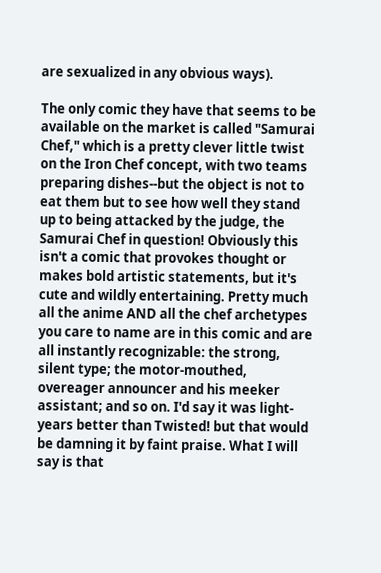are sexualized in any obvious ways).

The only comic they have that seems to be available on the market is called "Samurai Chef," which is a pretty clever little twist on the Iron Chef concept, with two teams preparing dishes--but the object is not to eat them but to see how well they stand up to being attacked by the judge, the Samurai Chef in question! Obviously this isn't a comic that provokes thought or makes bold artistic statements, but it's cute and wildly entertaining. Pretty much all the anime AND all the chef archetypes you care to name are in this comic and are all instantly recognizable: the strong, silent type; the motor-mouthed, overeager announcer and his meeker assistant; and so on. I'd say it was light-years better than Twisted! but that would be damning it by faint praise. What I will say is that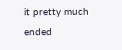it pretty much ended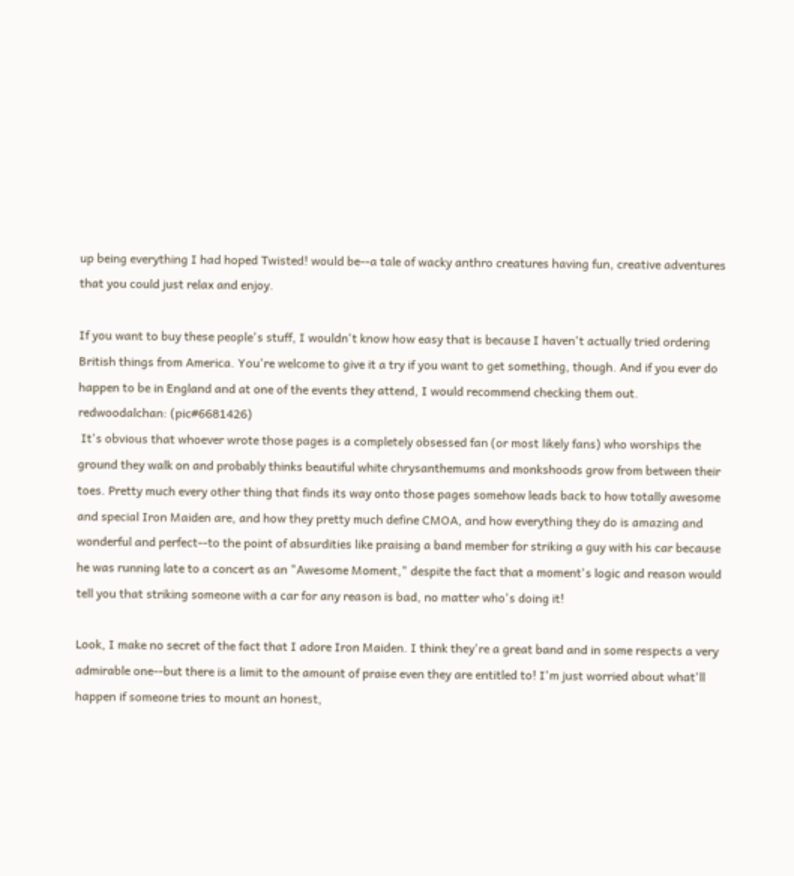up being everything I had hoped Twisted! would be--a tale of wacky anthro creatures having fun, creative adventures that you could just relax and enjoy.

If you want to buy these people's stuff, I wouldn't know how easy that is because I haven't actually tried ordering British things from America. You're welcome to give it a try if you want to get something, though. And if you ever do happen to be in England and at one of the events they attend, I would recommend checking them out.
redwoodalchan: (pic#6681426)
 It's obvious that whoever wrote those pages is a completely obsessed fan (or most likely fans) who worships the ground they walk on and probably thinks beautiful white chrysanthemums and monkshoods grow from between their toes. Pretty much every other thing that finds its way onto those pages somehow leads back to how totally awesome and special Iron Maiden are, and how they pretty much define CMOA, and how everything they do is amazing and wonderful and perfect--to the point of absurdities like praising a band member for striking a guy with his car because he was running late to a concert as an "Awesome Moment," despite the fact that a moment's logic and reason would tell you that striking someone with a car for any reason is bad, no matter who's doing it!

Look, I make no secret of the fact that I adore Iron Maiden. I think they're a great band and in some respects a very admirable one--but there is a limit to the amount of praise even they are entitled to! I'm just worried about what'll happen if someone tries to mount an honest,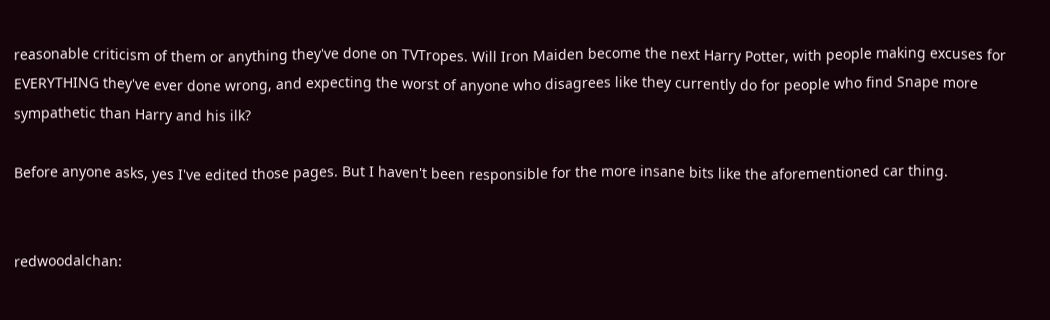reasonable criticism of them or anything they've done on TVTropes. Will Iron Maiden become the next Harry Potter, with people making excuses for EVERYTHING they've ever done wrong, and expecting the worst of anyone who disagrees like they currently do for people who find Snape more sympathetic than Harry and his ilk?

Before anyone asks, yes I've edited those pages. But I haven't been responsible for the more insane bits like the aforementioned car thing.


redwoodalchan: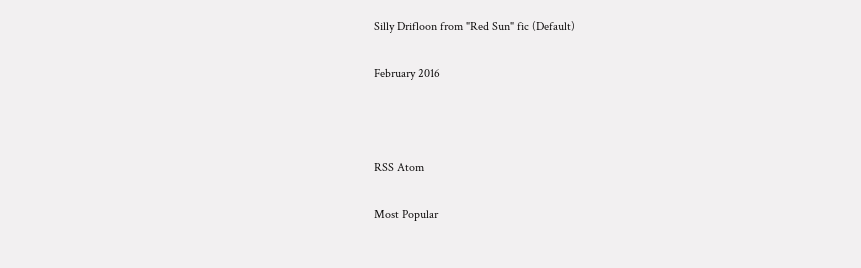Silly Drifloon from "Red Sun" fic (Default)

February 2016



RSS Atom

Most Popular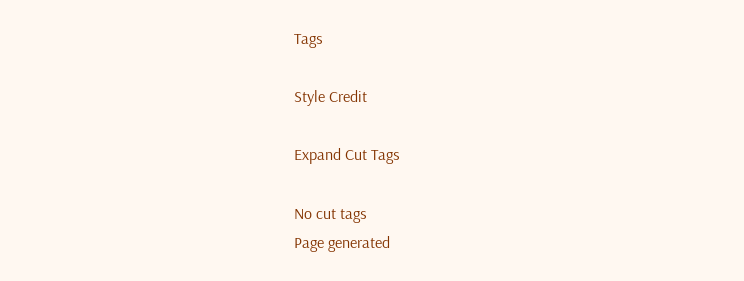Tags

Style Credit

Expand Cut Tags

No cut tags
Page generated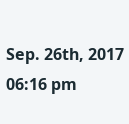Sep. 26th, 2017 06:16 pm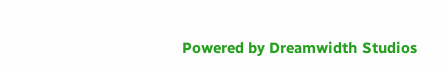Powered by Dreamwidth Studios